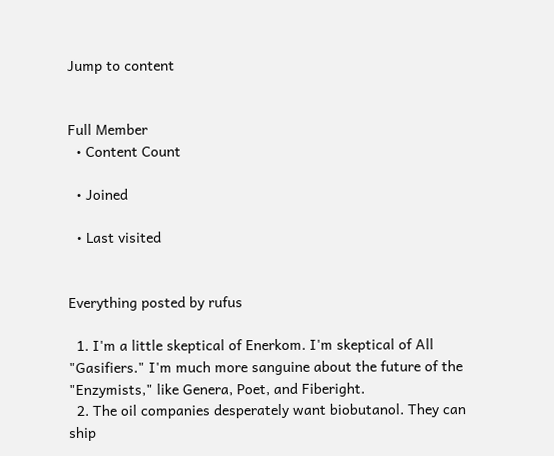Jump to content


Full Member
  • Content Count

  • Joined

  • Last visited


Everything posted by rufus

  1. I'm a little skeptical of Enerkom. I'm skeptical of All "Gasifiers." I'm much more sanguine about the future of the "Enzymists," like Genera, Poet, and Fiberight.
  2. The oil companies desperately want biobutanol. They can ship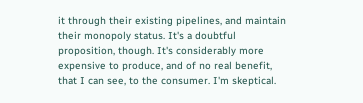it through their existing pipelines, and maintain their monopoly status. It's a doubtful proposition, though. It's considerably more expensive to produce, and of no real benefit, that I can see, to the consumer. I'm skeptical.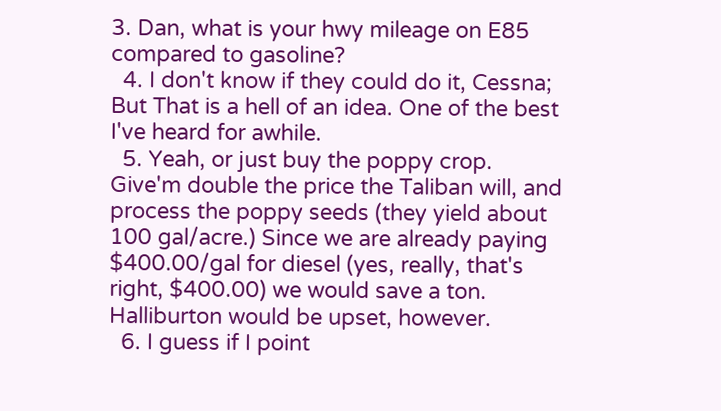3. Dan, what is your hwy mileage on E85 compared to gasoline?
  4. I don't know if they could do it, Cessna; But That is a hell of an idea. One of the best I've heard for awhile.
  5. Yeah, or just buy the poppy crop. Give'm double the price the Taliban will, and process the poppy seeds (they yield about 100 gal/acre.) Since we are already paying $400.00/gal for diesel (yes, really, that's right, $400.00) we would save a ton. Halliburton would be upset, however.
  6. I guess if I point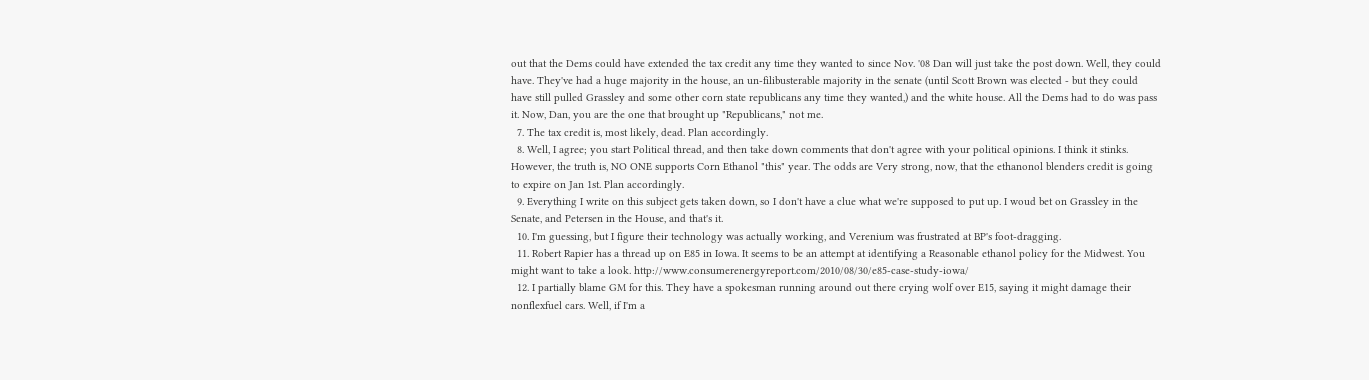out that the Dems could have extended the tax credit any time they wanted to since Nov. '08 Dan will just take the post down. Well, they could have. They've had a huge majority in the house, an un-filibusterable majority in the senate (until Scott Brown was elected - but they could have still pulled Grassley and some other corn state republicans any time they wanted,) and the white house. All the Dems had to do was pass it. Now, Dan, you are the one that brought up "Republicans," not me.
  7. The tax credit is, most likely, dead. Plan accordingly.
  8. Well, I agree; you start Political thread, and then take down comments that don't agree with your political opinions. I think it stinks. However, the truth is, NO ONE supports Corn Ethanol "this" year. The odds are Very strong, now, that the ethanonol blenders credit is going to expire on Jan 1st. Plan accordingly.
  9. Everything I write on this subject gets taken down, so I don't have a clue what we're supposed to put up. I woud bet on Grassley in the Senate, and Petersen in the House, and that's it.
  10. I'm guessing, but I figure their technology was actually working, and Verenium was frustrated at BP's foot-dragging.
  11. Robert Rapier has a thread up on E85 in Iowa. It seems to be an attempt at identifying a Reasonable ethanol policy for the Midwest. You might want to take a look. http://www.consumerenergyreport.com/2010/08/30/e85-case-study-iowa/
  12. I partially blame GM for this. They have a spokesman running around out there crying wolf over E15, saying it might damage their nonflexfuel cars. Well, if I'm a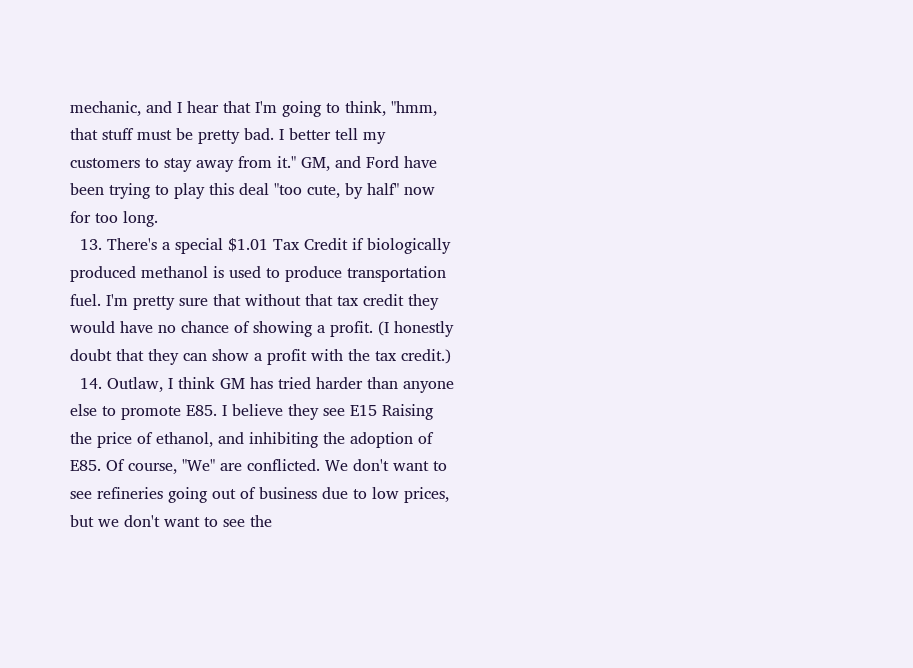mechanic, and I hear that I'm going to think, "hmm, that stuff must be pretty bad. I better tell my customers to stay away from it." GM, and Ford have been trying to play this deal "too cute, by half" now for too long.
  13. There's a special $1.01 Tax Credit if biologically produced methanol is used to produce transportation fuel. I'm pretty sure that without that tax credit they would have no chance of showing a profit. (I honestly doubt that they can show a profit with the tax credit.)
  14. Outlaw, I think GM has tried harder than anyone else to promote E85. I believe they see E15 Raising the price of ethanol, and inhibiting the adoption of E85. Of course, "We" are conflicted. We don't want to see refineries going out of business due to low prices, but we don't want to see the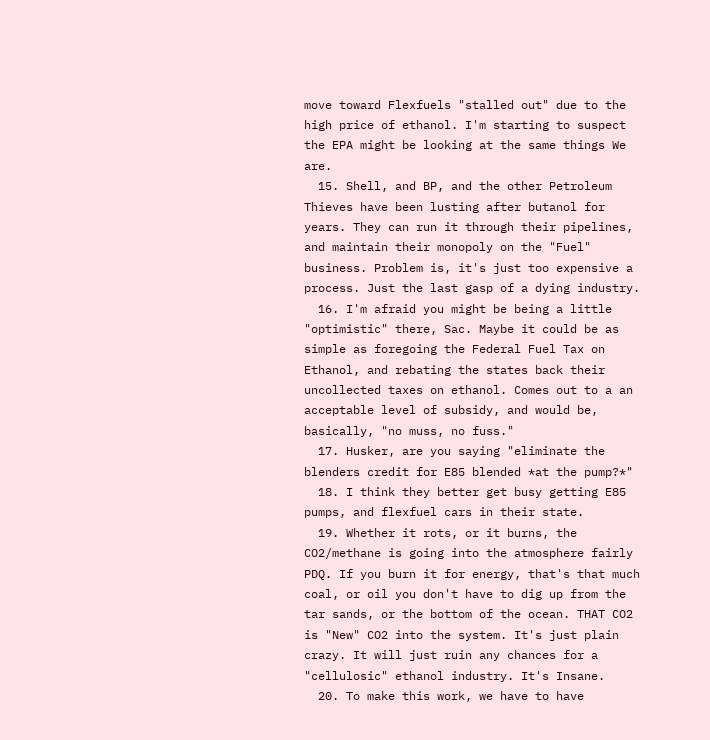move toward Flexfuels "stalled out" due to the high price of ethanol. I'm starting to suspect the EPA might be looking at the same things We are.
  15. Shell, and BP, and the other Petroleum Thieves have been lusting after butanol for years. They can run it through their pipelines, and maintain their monopoly on the "Fuel" business. Problem is, it's just too expensive a process. Just the last gasp of a dying industry.
  16. I'm afraid you might be being a little "optimistic" there, Sac. Maybe it could be as simple as foregoing the Federal Fuel Tax on Ethanol, and rebating the states back their uncollected taxes on ethanol. Comes out to a an acceptable level of subsidy, and would be, basically, "no muss, no fuss."
  17. Husker, are you saying "eliminate the blenders credit for E85 blended *at the pump?*"
  18. I think they better get busy getting E85 pumps, and flexfuel cars in their state.
  19. Whether it rots, or it burns, the CO2/methane is going into the atmosphere fairly PDQ. If you burn it for energy, that's that much coal, or oil you don't have to dig up from the tar sands, or the bottom of the ocean. THAT CO2 is "New" CO2 into the system. It's just plain crazy. It will just ruin any chances for a "cellulosic" ethanol industry. It's Insane.
  20. To make this work, we have to have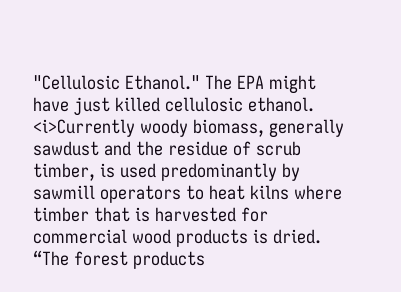"Cellulosic Ethanol." The EPA might have just killed cellulosic ethanol. <i>Currently woody biomass, generally sawdust and the residue of scrub timber, is used predominantly by sawmill operators to heat kilns where timber that is harvested for commercial wood products is dried. “The forest products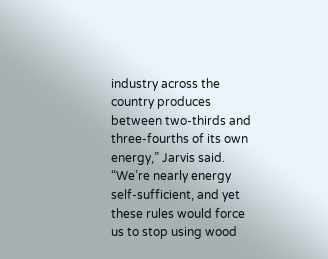industry across the country produces between two-thirds and three-fourths of its own energy,” Jarvis said. “We’re nearly energy self-sufficient, and yet these rules would force us to stop using wood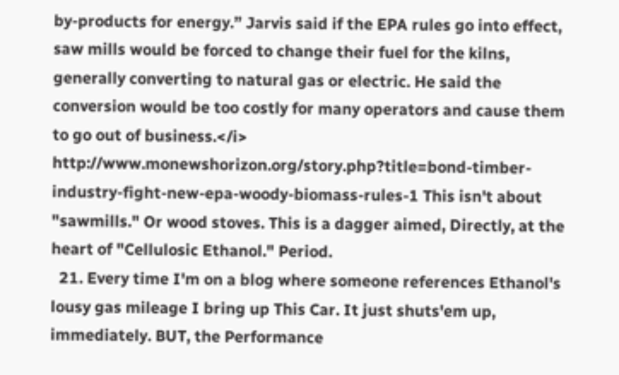by-products for energy.” Jarvis said if the EPA rules go into effect, saw mills would be forced to change their fuel for the kilns, generally converting to natural gas or electric. He said the conversion would be too costly for many operators and cause them to go out of business.</i> http://www.monewshorizon.org/story.php?title=bond-timber-industry-fight-new-epa-woody-biomass-rules-1 This isn't about "sawmills." Or wood stoves. This is a dagger aimed, Directly, at the heart of "Cellulosic Ethanol." Period.
  21. Every time I'm on a blog where someone references Ethanol's lousy gas mileage I bring up This Car. It just shuts'em up, immediately. BUT, the Performance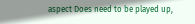aspect Does need to be played up,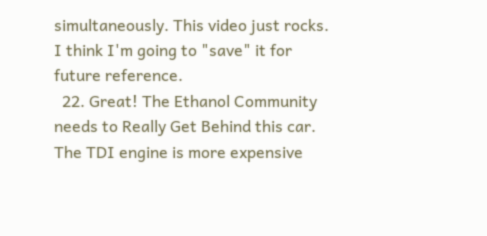simultaneously. This video just rocks. I think I'm going to "save" it for future reference.
  22. Great! The Ethanol Community needs to Really Get Behind this car. The TDI engine is more expensive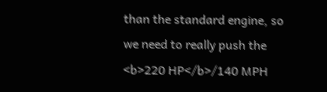than the standard engine, so we need to really push the <b>220 HP</b>/140 MPH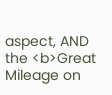aspect, AND the <b>Great Mileage on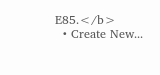E85.</b>
  • Create New...